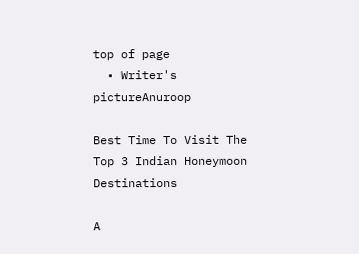top of page
  • Writer's pictureAnuroop

Best Time To Visit The Top 3 Indian Honeymoon Destinations

A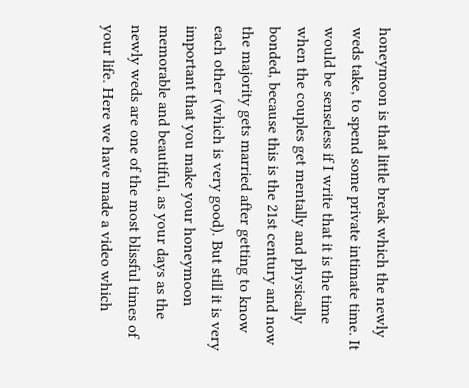honeymoon is that little break which the newly weds take, to spend some private intimate time. It would be senseless if I write that it is the time when the couples get mentally and physically bonded, because this is the 21st century and now the majority gets married after getting to know each other (which is very good). But still it is very important that you make your honeymoon memorable and beautiful, as your days as the newly weds are one of the most blissful times of your life. Here we have made a video which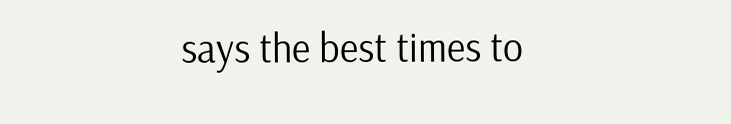says the best times to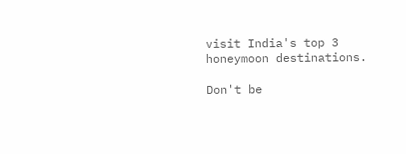visit India's top 3 honeymoon destinations.

Don't be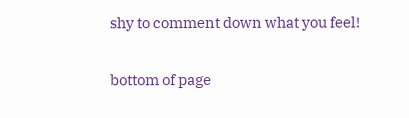shy to comment down what you feel!

bottom of page